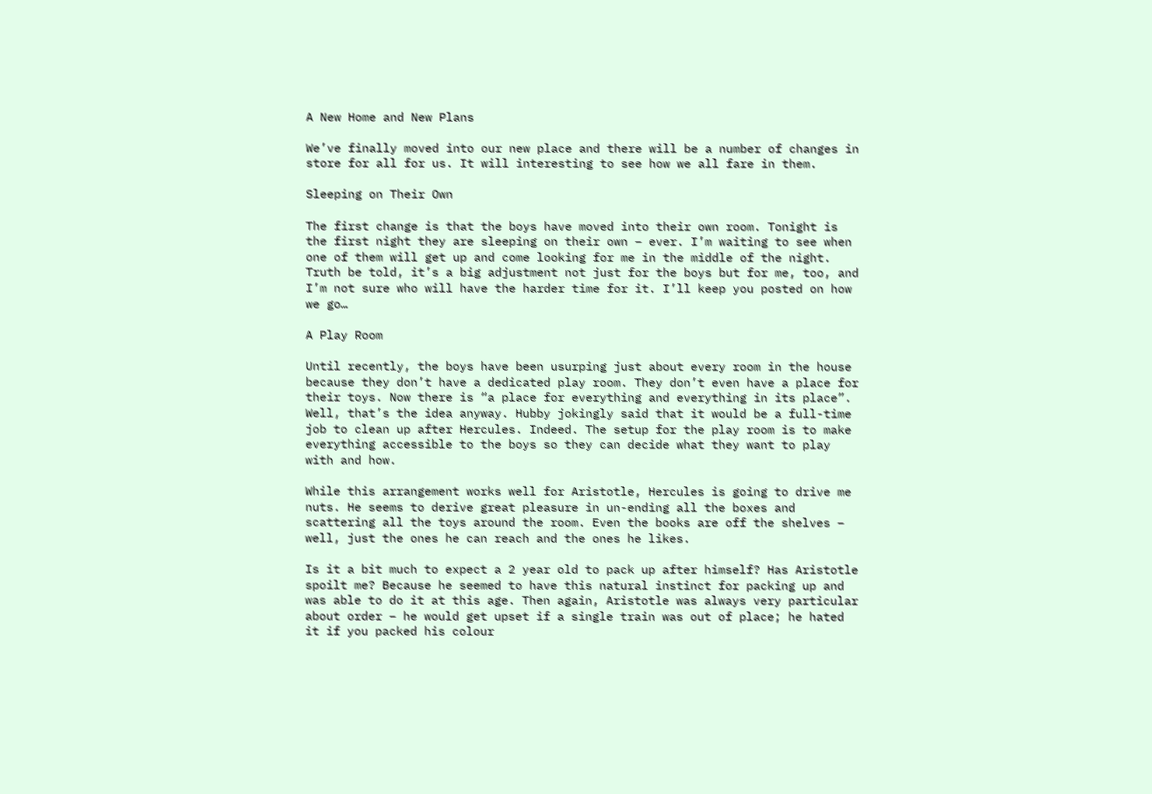A New Home and New Plans

We’ve finally moved into our new place and there will be a number of changes in store for all for us. It will interesting to see how we all fare in them.

Sleeping on Their Own

The first change is that the boys have moved into their own room. Tonight is the first night they are sleeping on their own – ever. I’m waiting to see when one of them will get up and come looking for me in the middle of the night. Truth be told, it’s a big adjustment not just for the boys but for me, too, and I’m not sure who will have the harder time for it. I’ll keep you posted on how we go…

A Play Room

Until recently, the boys have been usurping just about every room in the house because they don’t have a dedicated play room. They don’t even have a place for their toys. Now there is “a place for everything and everything in its place”. Well, that’s the idea anyway. Hubby jokingly said that it would be a full-time job to clean up after Hercules. Indeed. The setup for the play room is to make everything accessible to the boys so they can decide what they want to play with and how.

While this arrangement works well for Aristotle, Hercules is going to drive me nuts. He seems to derive great pleasure in un-ending all the boxes and scattering all the toys around the room. Even the books are off the shelves – well, just the ones he can reach and the ones he likes.

Is it a bit much to expect a 2 year old to pack up after himself? Has Aristotle spoilt me? Because he seemed to have this natural instinct for packing up and was able to do it at this age. Then again, Aristotle was always very particular about order – he would get upset if a single train was out of place; he hated it if you packed his colour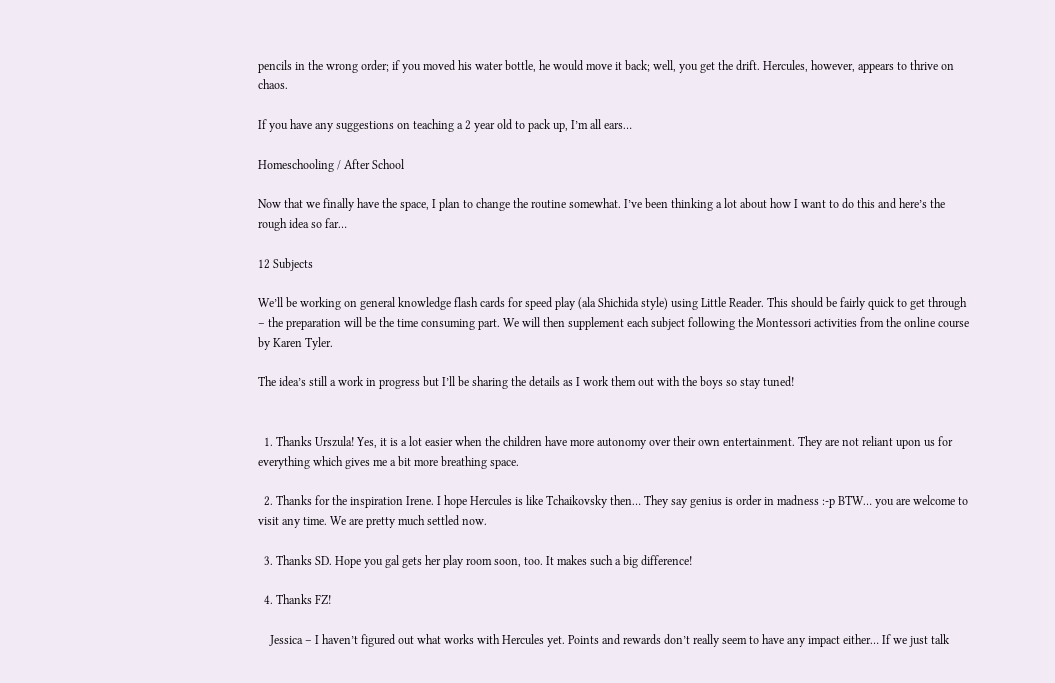pencils in the wrong order; if you moved his water bottle, he would move it back; well, you get the drift. Hercules, however, appears to thrive on chaos.

If you have any suggestions on teaching a 2 year old to pack up, I’m all ears…

Homeschooling / After School

Now that we finally have the space, I plan to change the routine somewhat. I’ve been thinking a lot about how I want to do this and here’s the rough idea so far…

12 Subjects

We’ll be working on general knowledge flash cards for speed play (ala Shichida style) using Little Reader. This should be fairly quick to get through – the preparation will be the time consuming part. We will then supplement each subject following the Montessori activities from the online course by Karen Tyler.

The idea’s still a work in progress but I’ll be sharing the details as I work them out with the boys so stay tuned!


  1. Thanks Urszula! Yes, it is a lot easier when the children have more autonomy over their own entertainment. They are not reliant upon us for everything which gives me a bit more breathing space.

  2. Thanks for the inspiration Irene. I hope Hercules is like Tchaikovsky then… They say genius is order in madness :-p BTW… you are welcome to visit any time. We are pretty much settled now.

  3. Thanks SD. Hope you gal gets her play room soon, too. It makes such a big difference!

  4. Thanks FZ!

    Jessica – I haven’t figured out what works with Hercules yet. Points and rewards don’t really seem to have any impact either… If we just talk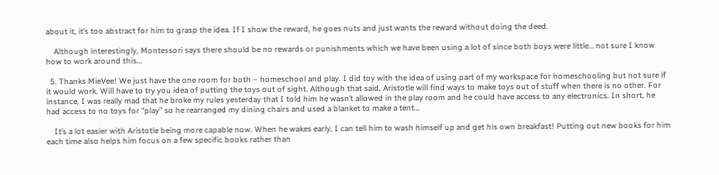about it, it’s too abstract for him to grasp the idea. If I show the reward, he goes nuts and just wants the reward without doing the deed.

    Although interestingly, Montessori says there should be no rewards or punishments which we have been using a lot of since both boys were little… not sure I know how to work around this…

  5. Thanks MieVee! We just have the one room for both – homeschool and play. I did toy with the idea of using part of my workspace for homeschooling but not sure if it would work. Will have to try you idea of putting the toys out of sight. Although that said, Aristotle will find ways to make toys out of stuff when there is no other. For instance, I was really mad that he broke my rules yesterday that I told him he wasn’t allowed in the play room and he could have access to any electronics. In short, he had access to no toys for “play” so he rearranged my dining chairs and used a blanket to make a tent…

    It’s a lot easier with Aristotle being more capable now. When he wakes early, I can tell him to wash himself up and get his own breakfast! Putting out new books for him each time also helps him focus on a few specific books rather than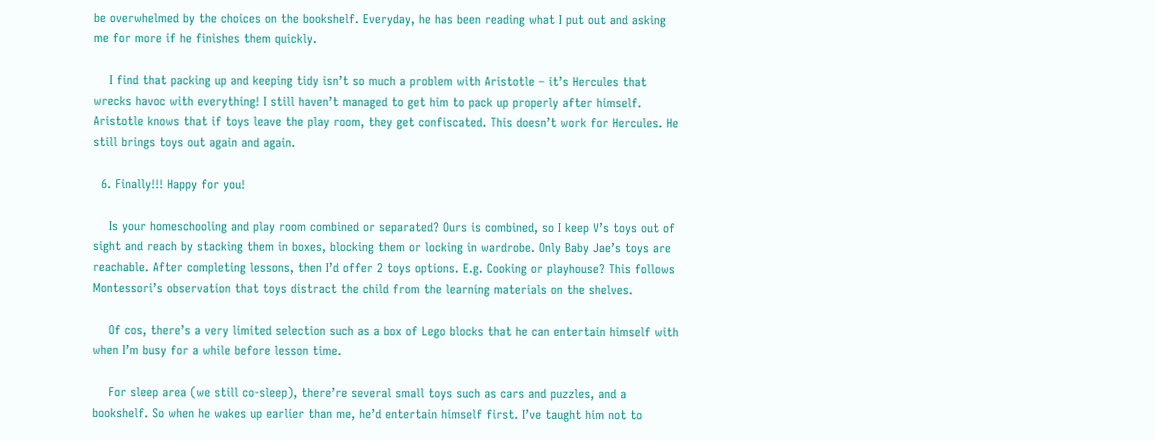be overwhelmed by the choices on the bookshelf. Everyday, he has been reading what I put out and asking me for more if he finishes them quickly.

    I find that packing up and keeping tidy isn’t so much a problem with Aristotle – it’s Hercules that wrecks havoc with everything! I still haven’t managed to get him to pack up properly after himself. Aristotle knows that if toys leave the play room, they get confiscated. This doesn’t work for Hercules. He still brings toys out again and again.

  6. Finally!!! Happy for you!

    Is your homeschooling and play room combined or separated? Ours is combined, so I keep V’s toys out of sight and reach by stacking them in boxes, blocking them or locking in wardrobe. Only Baby Jae’s toys are reachable. After completing lessons, then I’d offer 2 toys options. E.g. Cooking or playhouse? This follows Montessori’s observation that toys distract the child from the learning materials on the shelves.

    Of cos, there’s a very limited selection such as a box of Lego blocks that he can entertain himself with when I’m busy for a while before lesson time.

    For sleep area (we still co-sleep), there’re several small toys such as cars and puzzles, and a bookshelf. So when he wakes up earlier than me, he’d entertain himself first. I’ve taught him not to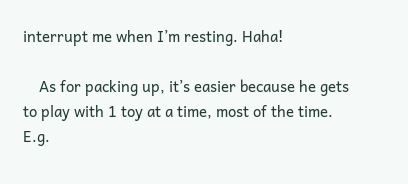interrupt me when I’m resting. Haha!

    As for packing up, it’s easier because he gets to play with 1 toy at a time, most of the time. E.g.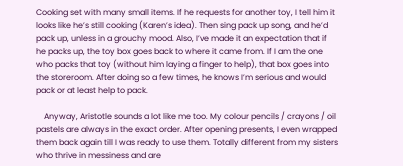Cooking set with many small items. If he requests for another toy, I tell him it looks like he’s still cooking (Karen’s idea). Then sing pack up song, and he’d pack up, unless in a grouchy mood. Also, I’ve made it an expectation that if he packs up, the toy box goes back to where it came from. If I am the one who packs that toy (without him laying a finger to help), that box goes into the storeroom. After doing so a few times, he knows I’m serious and would pack or at least help to pack.

    Anyway, Aristotle sounds a lot like me too. My colour pencils / crayons / oil pastels are always in the exact order. After opening presents, I even wrapped them back again till I was ready to use them. Totally different from my sisters who thrive in messiness and are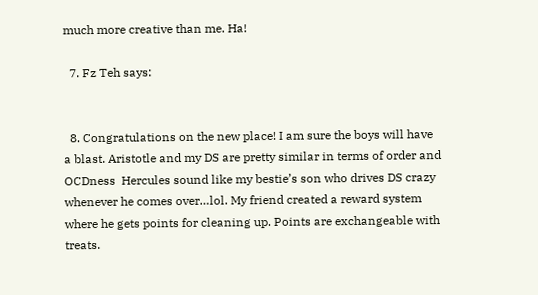much more creative than me. Ha!

  7. Fz Teh says:


  8. Congratulations on the new place! I am sure the boys will have a blast. Aristotle and my DS are pretty similar in terms of order and OCDness  Hercules sound like my bestie’s son who drives DS crazy whenever he comes over…lol. My friend created a reward system where he gets points for cleaning up. Points are exchangeable with treats.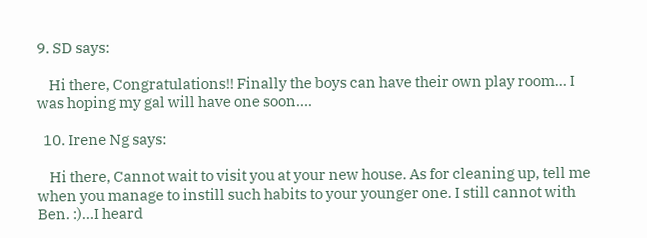9. SD says:

    Hi there, Congratulations!! Finally the boys can have their own play room… I was hoping my gal will have one soon….

  10. Irene Ng says:

    Hi there, Cannot wait to visit you at your new house. As for cleaning up, tell me when you manage to instill such habits to your younger one. I still cannot with Ben. :)…I heard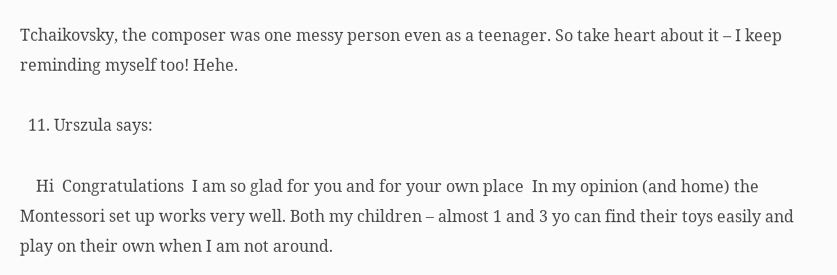Tchaikovsky, the composer was one messy person even as a teenager. So take heart about it – I keep reminding myself too! Hehe.

  11. Urszula says:

    Hi  Congratulations  I am so glad for you and for your own place  In my opinion (and home) the Montessori set up works very well. Both my children – almost 1 and 3 yo can find their toys easily and play on their own when I am not around.